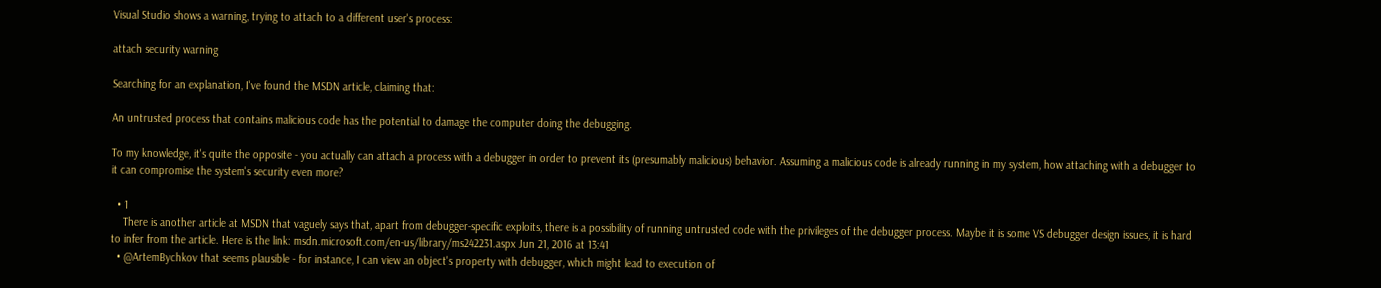Visual Studio shows a warning, trying to attach to a different user's process:

attach security warning

Searching for an explanation, I've found the MSDN article, claiming that:

An untrusted process that contains malicious code has the potential to damage the computer doing the debugging.

To my knowledge, it's quite the opposite - you actually can attach a process with a debugger in order to prevent its (presumably malicious) behavior. Assuming a malicious code is already running in my system, how attaching with a debugger to it can compromise the system's security even more?

  • 1
    There is another article at MSDN that vaguely says that, apart from debugger-specific exploits, there is a possibility of running untrusted code with the privileges of the debugger process. Maybe it is some VS debugger design issues, it is hard to infer from the article. Here is the link: msdn.microsoft.com/en-us/library/ms242231.aspx Jun 21, 2016 at 13:41
  • @ArtemBychkov that seems plausible - for instance, I can view an object's property with debugger, which might lead to execution of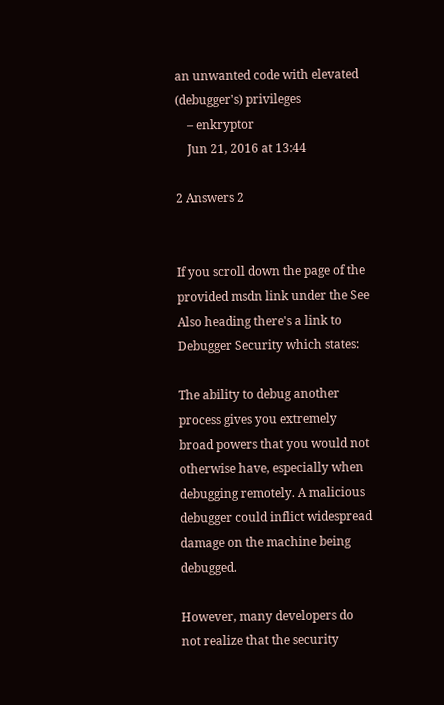an unwanted code with elevated (debugger's) privileges
    – enkryptor
    Jun 21, 2016 at 13:44

2 Answers 2


If you scroll down the page of the provided msdn link under the See Also heading there's a link to Debugger Security which states:

The ability to debug another process gives you extremely broad powers that you would not otherwise have, especially when debugging remotely. A malicious debugger could inflict widespread damage on the machine being debugged.

However, many developers do not realize that the security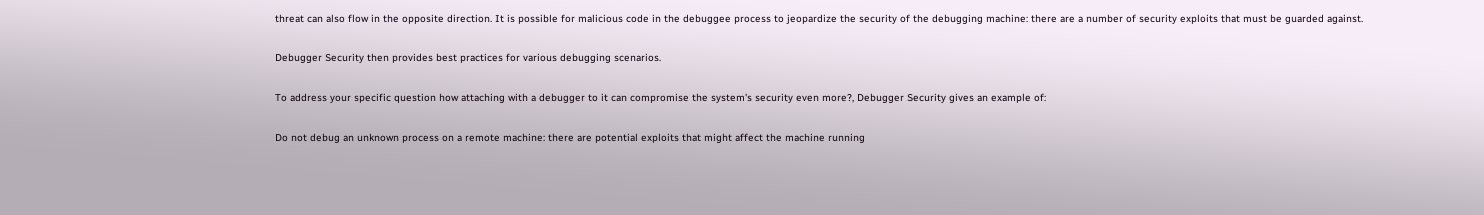threat can also flow in the opposite direction. It is possible for malicious code in the debuggee process to jeopardize the security of the debugging machine: there are a number of security exploits that must be guarded against.

Debugger Security then provides best practices for various debugging scenarios.

To address your specific question how attaching with a debugger to it can compromise the system's security even more?, Debugger Security gives an example of:

Do not debug an unknown process on a remote machine: there are potential exploits that might affect the machine running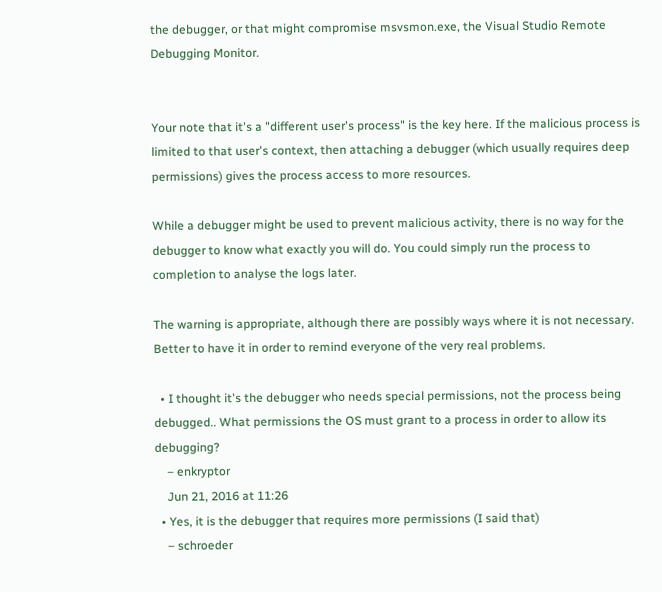the debugger, or that might compromise msvsmon.exe, the Visual Studio Remote Debugging Monitor.


Your note that it's a "different user's process" is the key here. If the malicious process is limited to that user's context, then attaching a debugger (which usually requires deep permissions) gives the process access to more resources.

While a debugger might be used to prevent malicious activity, there is no way for the debugger to know what exactly you will do. You could simply run the process to completion to analyse the logs later.

The warning is appropriate, although there are possibly ways where it is not necessary. Better to have it in order to remind everyone of the very real problems.

  • I thought it's the debugger who needs special permissions, not the process being debugged.. What permissions the OS must grant to a process in order to allow its debugging?
    – enkryptor
    Jun 21, 2016 at 11:26
  • Yes, it is the debugger that requires more permissions (I said that)
    – schroeder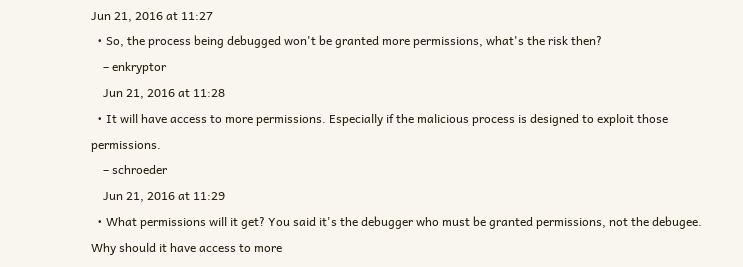Jun 21, 2016 at 11:27
  • So, the process being debugged won't be granted more permissions, what's the risk then?
    – enkryptor
    Jun 21, 2016 at 11:28
  • It will have access to more permissions. Especially if the malicious process is designed to exploit those permissions.
    – schroeder
    Jun 21, 2016 at 11:29
  • What permissions will it get? You said it's the debugger who must be granted permissions, not the debugee. Why should it have access to more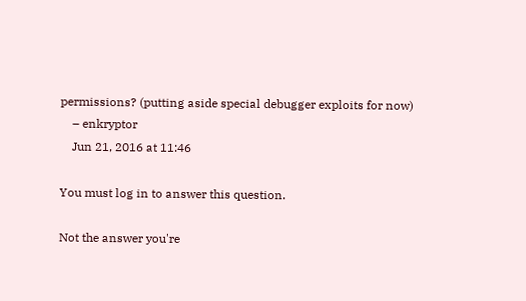permissions? (putting aside special debugger exploits for now)
    – enkryptor
    Jun 21, 2016 at 11:46

You must log in to answer this question.

Not the answer you're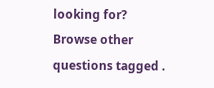looking for? Browse other questions tagged .